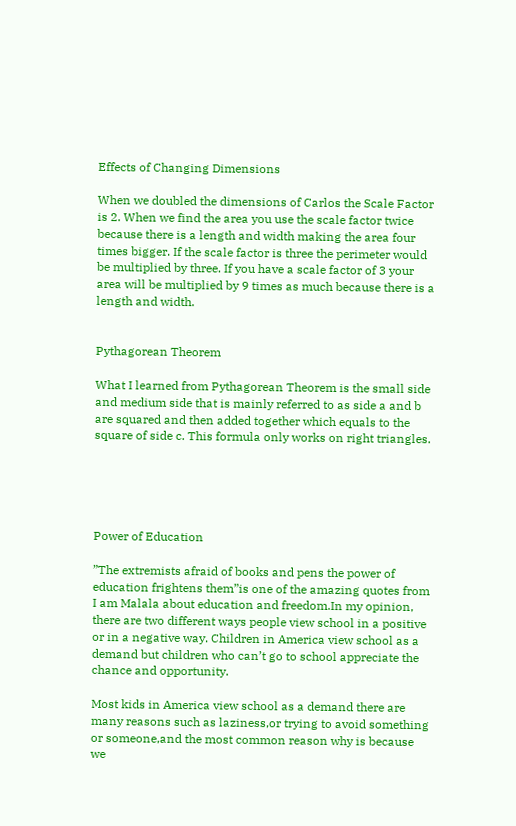Effects of Changing Dimensions

When we doubled the dimensions of Carlos the Scale Factor is 2. When we find the area you use the scale factor twice because there is a length and width making the area four times bigger. If the scale factor is three the perimeter would be multiplied by three. If you have a scale factor of 3 your area will be multiplied by 9 times as much because there is a length and width.


Pythagorean Theorem

What I learned from Pythagorean Theorem is the small side and medium side that is mainly referred to as side a and b  are squared and then added together which equals to the square of side c. This formula only works on right triangles.





Power of Education

”The extremists afraid of books and pens the power of education frightens them”is one of the amazing quotes from I am Malala about education and freedom.In my opinion, there are two different ways people view school in a positive or in a negative way. Children in America view school as a demand but children who can’t go to school appreciate the chance and opportunity.

Most kids in America view school as a demand there are many reasons such as laziness,or trying to avoid something or someone,and the most common reason why is because we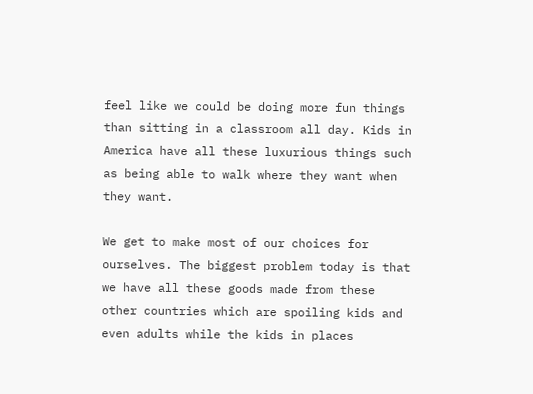feel like we could be doing more fun things than sitting in a classroom all day. Kids in America have all these luxurious things such as being able to walk where they want when they want.

We get to make most of our choices for ourselves. The biggest problem today is that we have all these goods made from these other countries which are spoiling kids and even adults while the kids in places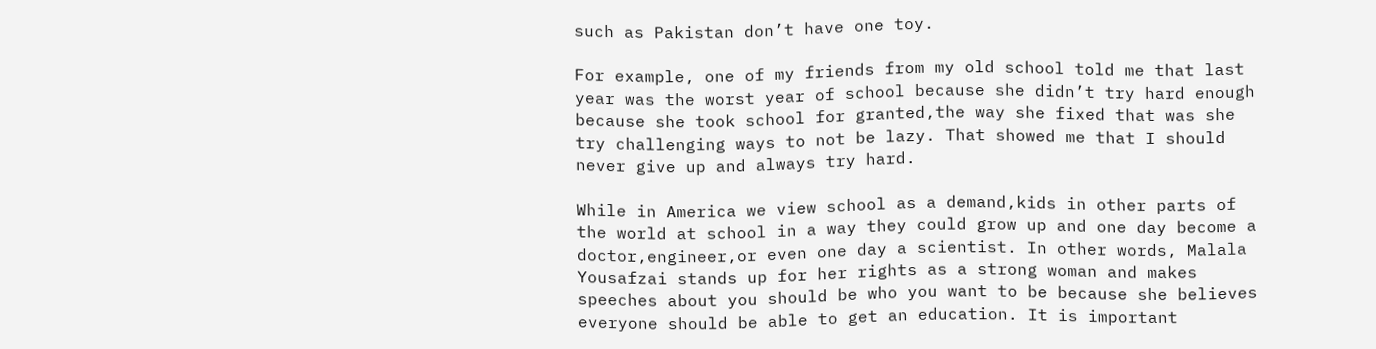such as Pakistan don’t have one toy.

For example, one of my friends from my old school told me that last year was the worst year of school because she didn’t try hard enough because she took school for granted,the way she fixed that was she try challenging ways to not be lazy. That showed me that I should never give up and always try hard.

While in America we view school as a demand,kids in other parts of the world at school in a way they could grow up and one day become a doctor,engineer,or even one day a scientist. In other words, Malala Yousafzai stands up for her rights as a strong woman and makes speeches about you should be who you want to be because she believes everyone should be able to get an education. It is important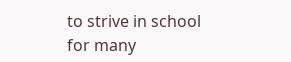to strive in school for many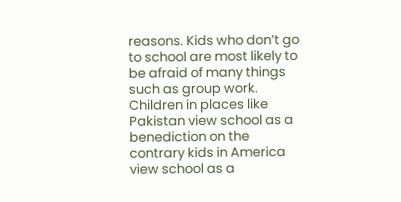reasons. Kids who don’t go to school are most likely to be afraid of many things such as group work. Children in places like Pakistan view school as a benediction on the contrary kids in America view school as a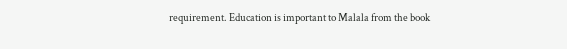requirement. Education is important to Malala from the book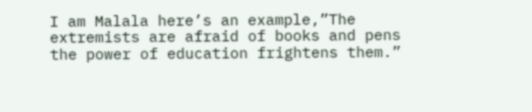I am Malala here’s an example,”The extremists are afraid of books and pens the power of education frightens them.”